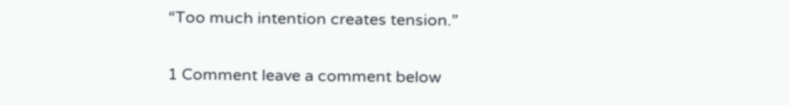“Too much intention creates tension.”

1 Comment leave a comment below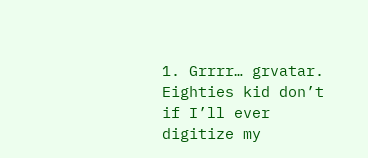1. Grrrr… grvatar. Eighties kid don’t if I’ll ever digitize my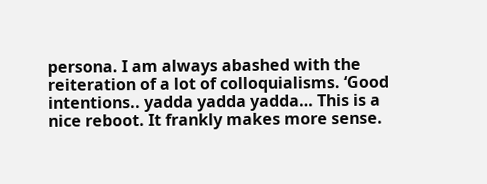persona. I am always abashed with the reiteration of a lot of colloquialisms. ‘Good intentions.. yadda yadda yadda… This is a nice reboot. It frankly makes more sense.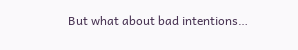But what about bad intentions…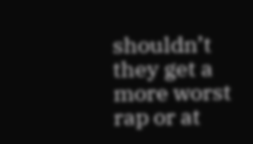shouldn’t they get a more worst rap or at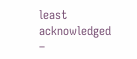least acknowledged –